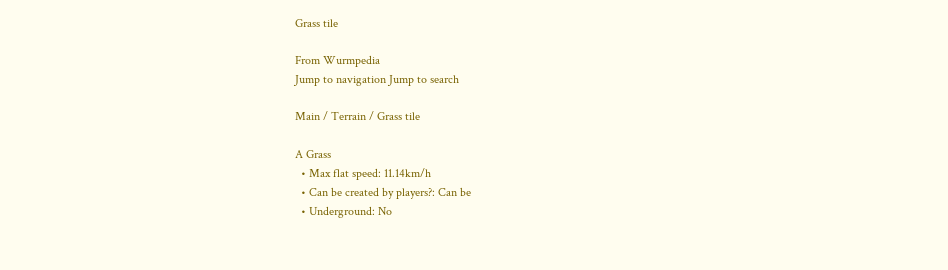Grass tile

From Wurmpedia
Jump to navigation Jump to search

Main / Terrain / Grass tile

A Grass
  • Max flat speed: 11.14km/h
  • Can be created by players?: Can be
  • Underground: No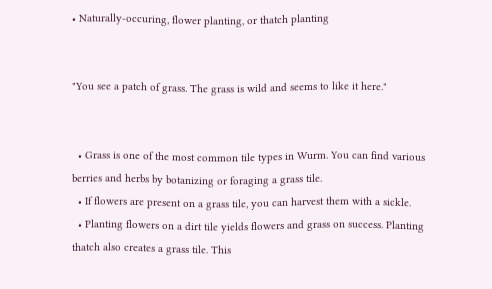• Naturally-occuring, flower planting, or thatch planting


"You see a patch of grass. The grass is wild and seems to like it here."


  • Grass is one of the most common tile types in Wurm. You can find various berries and herbs by botanizing or foraging a grass tile.
  • If flowers are present on a grass tile, you can harvest them with a sickle.
  • Planting flowers on a dirt tile yields flowers and grass on success. Planting thatch also creates a grass tile. This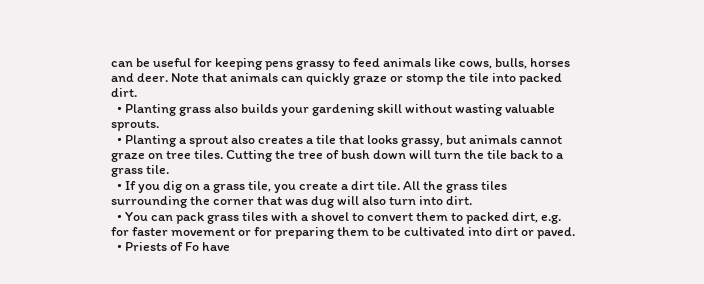can be useful for keeping pens grassy to feed animals like cows, bulls, horses and deer. Note that animals can quickly graze or stomp the tile into packed dirt.
  • Planting grass also builds your gardening skill without wasting valuable sprouts.
  • Planting a sprout also creates a tile that looks grassy, but animals cannot graze on tree tiles. Cutting the tree of bush down will turn the tile back to a grass tile.
  • If you dig on a grass tile, you create a dirt tile. All the grass tiles surrounding the corner that was dug will also turn into dirt.
  • You can pack grass tiles with a shovel to convert them to packed dirt, e.g. for faster movement or for preparing them to be cultivated into dirt or paved.
  • Priests of Fo have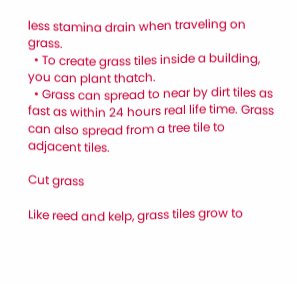less stamina drain when traveling on grass.
  • To create grass tiles inside a building, you can plant thatch.
  • Grass can spread to near by dirt tiles as fast as within 24 hours real life time. Grass can also spread from a tree tile to adjacent tiles.

Cut grass

Like reed and kelp, grass tiles grow to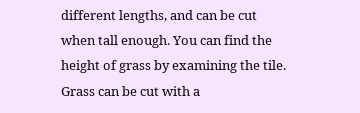different lengths, and can be cut when tall enough. You can find the height of grass by examining the tile. Grass can be cut with a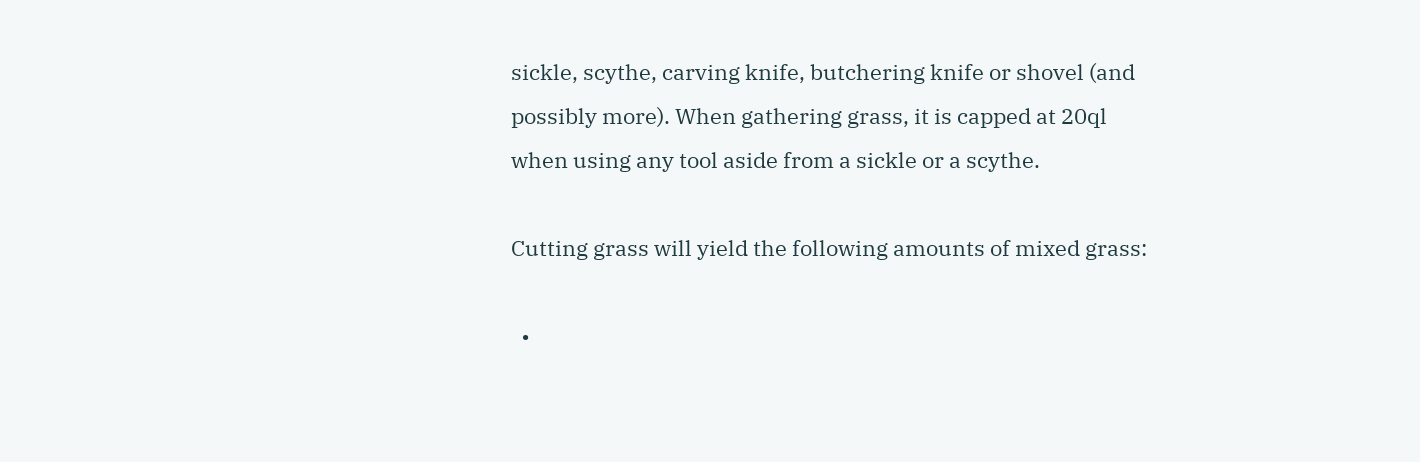sickle, scythe, carving knife, butchering knife or shovel (and possibly more). When gathering grass, it is capped at 20ql when using any tool aside from a sickle or a scythe.

Cutting grass will yield the following amounts of mixed grass:

  •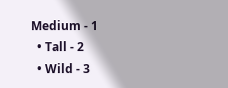Medium - 1
  • Tall - 2
  • Wild - 3